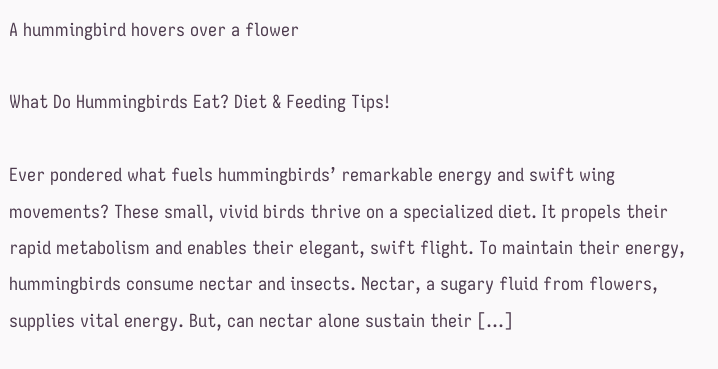A hummingbird hovers over a flower

What Do Hummingbirds Eat? Diet & Feeding Tips!

Ever pondered what fuels hummingbirds’ remarkable energy and swift wing movements? These small, vivid birds thrive on a specialized diet. It propels their rapid metabolism and enables their elegant, swift flight. To maintain their energy, hummingbirds consume nectar and insects. Nectar, a sugary fluid from flowers, supplies vital energy. But, can nectar alone sustain their […]